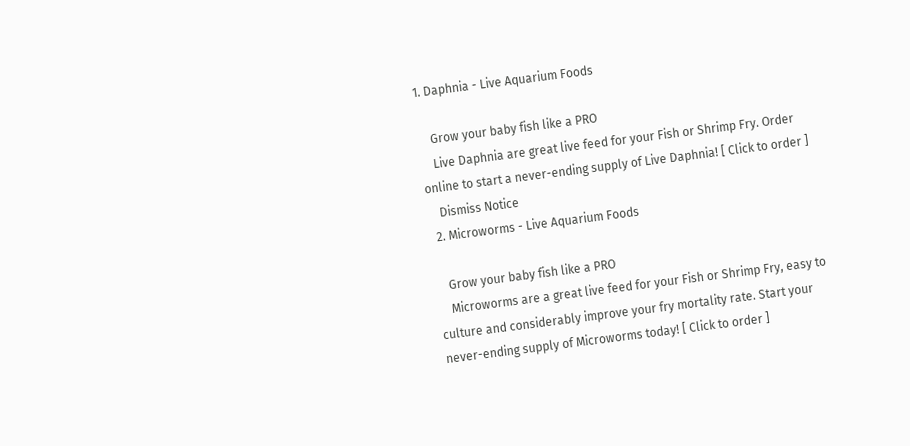1. Daphnia - Live Aquarium Foods

    Grow your baby fish like a PRO
    Live Daphnia are great live feed for your Fish or Shrimp Fry. Order online to start a never-ending supply of Live Daphnia! [ Click to order ]
    Dismiss Notice
  2. Microworms - Live Aquarium Foods

    Grow your baby fish like a PRO
    Microworms are a great live feed for your Fish or Shrimp Fry, easy to culture and considerably improve your fry mortality rate. Start your never-ending supply of Microworms today! [ Click to order ]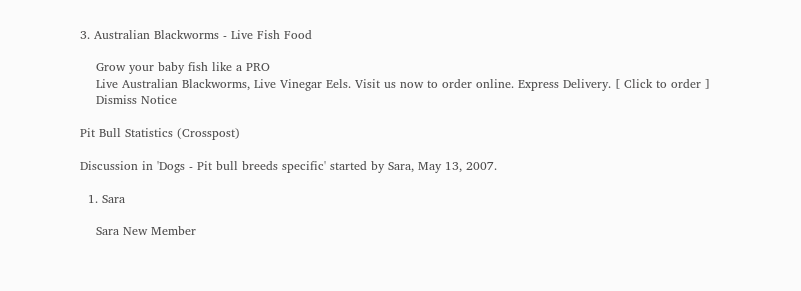3. Australian Blackworms - Live Fish Food

    Grow your baby fish like a PRO
    Live Australian Blackworms, Live Vinegar Eels. Visit us now to order online. Express Delivery. [ Click to order ]
    Dismiss Notice

Pit Bull Statistics (Crosspost)

Discussion in 'Dogs - Pit bull breeds specific' started by Sara, May 13, 2007.

  1. Sara

    Sara New Member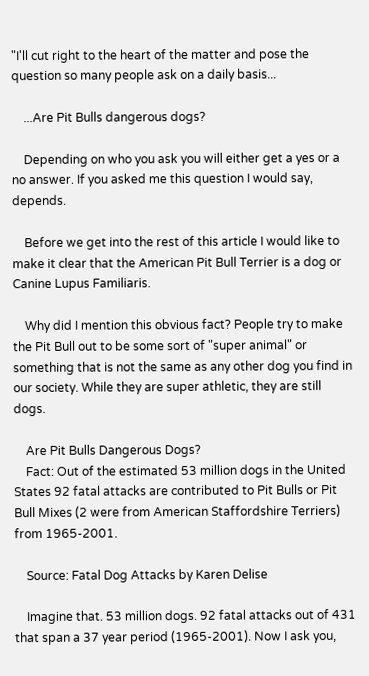"I'll cut right to the heart of the matter and pose the question so many people ask on a daily basis...

    ...Are Pit Bulls dangerous dogs?

    Depending on who you ask you will either get a yes or a no answer. If you asked me this question I would say, depends.

    Before we get into the rest of this article I would like to make it clear that the American Pit Bull Terrier is a dog or Canine Lupus Familiaris.

    Why did I mention this obvious fact? People try to make the Pit Bull out to be some sort of "super animal" or something that is not the same as any other dog you find in our society. While they are super athletic, they are still dogs.

    Are Pit Bulls Dangerous Dogs?
    Fact: Out of the estimated 53 million dogs in the United States 92 fatal attacks are contributed to Pit Bulls or Pit Bull Mixes (2 were from American Staffordshire Terriers) from 1965-2001.

    Source: Fatal Dog Attacks by Karen Delise

    Imagine that. 53 million dogs. 92 fatal attacks out of 431 that span a 37 year period (1965-2001). Now I ask you,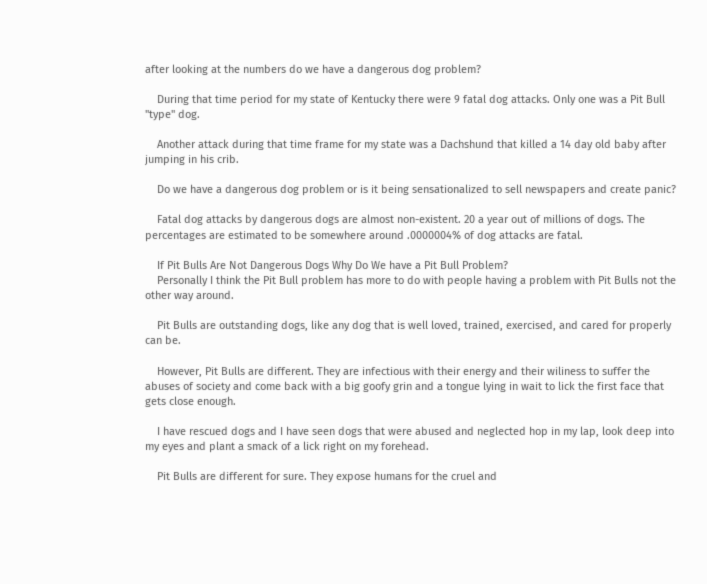after looking at the numbers do we have a dangerous dog problem?

    During that time period for my state of Kentucky there were 9 fatal dog attacks. Only one was a Pit Bull "type" dog.

    Another attack during that time frame for my state was a Dachshund that killed a 14 day old baby after jumping in his crib.

    Do we have a dangerous dog problem or is it being sensationalized to sell newspapers and create panic?

    Fatal dog attacks by dangerous dogs are almost non-existent. 20 a year out of millions of dogs. The percentages are estimated to be somewhere around .0000004% of dog attacks are fatal.

    If Pit Bulls Are Not Dangerous Dogs Why Do We have a Pit Bull Problem?
    Personally I think the Pit Bull problem has more to do with people having a problem with Pit Bulls not the other way around.

    Pit Bulls are outstanding dogs, like any dog that is well loved, trained, exercised, and cared for properly can be.

    However, Pit Bulls are different. They are infectious with their energy and their wiliness to suffer the abuses of society and come back with a big goofy grin and a tongue lying in wait to lick the first face that gets close enough.

    I have rescued dogs and I have seen dogs that were abused and neglected hop in my lap, look deep into my eyes and plant a smack of a lick right on my forehead.

    Pit Bulls are different for sure. They expose humans for the cruel and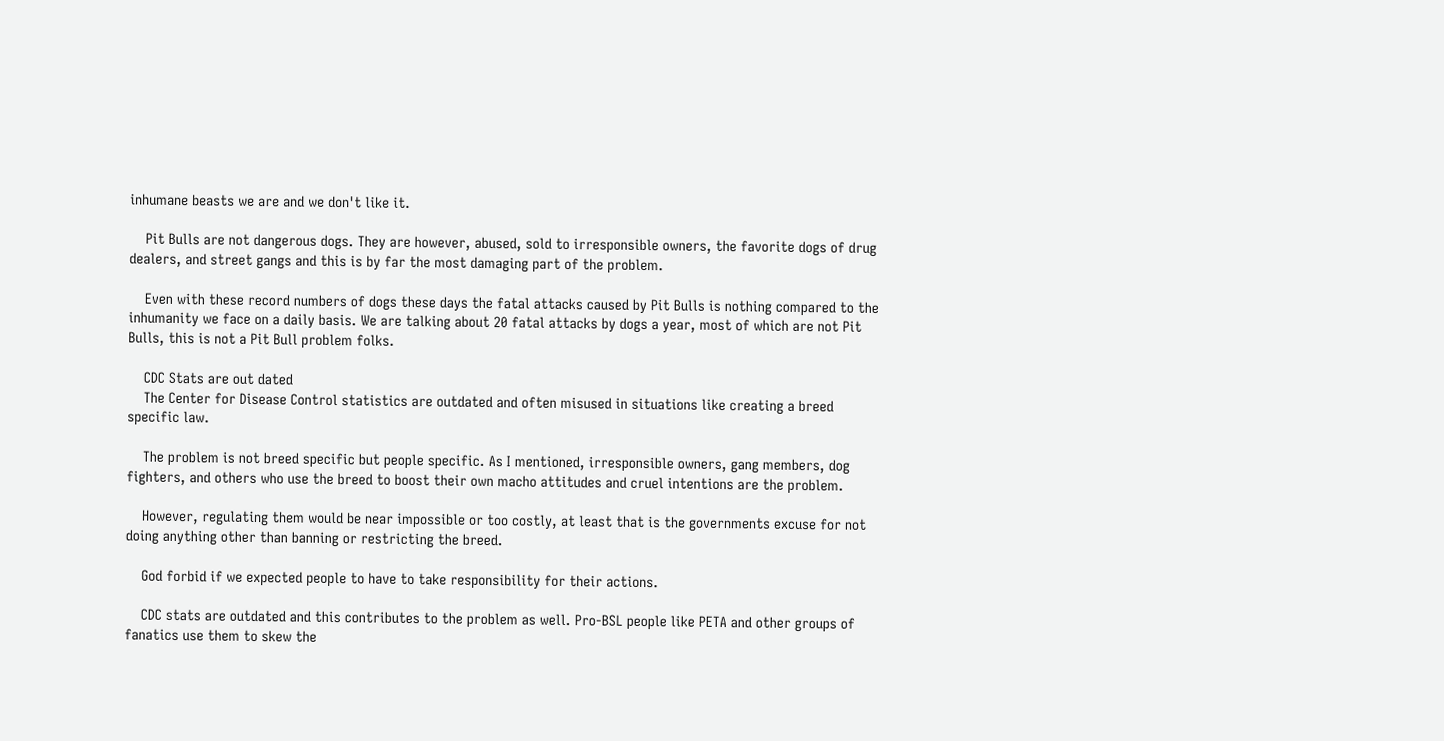inhumane beasts we are and we don't like it.

    Pit Bulls are not dangerous dogs. They are however, abused, sold to irresponsible owners, the favorite dogs of drug dealers, and street gangs and this is by far the most damaging part of the problem.

    Even with these record numbers of dogs these days the fatal attacks caused by Pit Bulls is nothing compared to the inhumanity we face on a daily basis. We are talking about 20 fatal attacks by dogs a year, most of which are not Pit Bulls, this is not a Pit Bull problem folks.

    CDC Stats are out dated
    The Center for Disease Control statistics are outdated and often misused in situations like creating a breed specific law.

    The problem is not breed specific but people specific. As I mentioned, irresponsible owners, gang members, dog fighters, and others who use the breed to boost their own macho attitudes and cruel intentions are the problem.

    However, regulating them would be near impossible or too costly, at least that is the governments excuse for not doing anything other than banning or restricting the breed.

    God forbid if we expected people to have to take responsibility for their actions.

    CDC stats are outdated and this contributes to the problem as well. Pro-BSL people like PETA and other groups of fanatics use them to skew the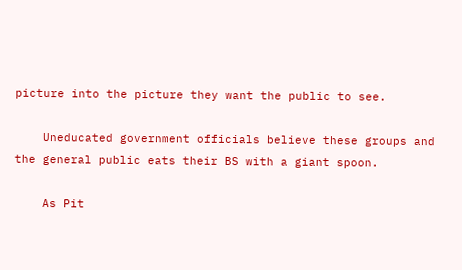picture into the picture they want the public to see.

    Uneducated government officials believe these groups and the general public eats their BS with a giant spoon.

    As Pit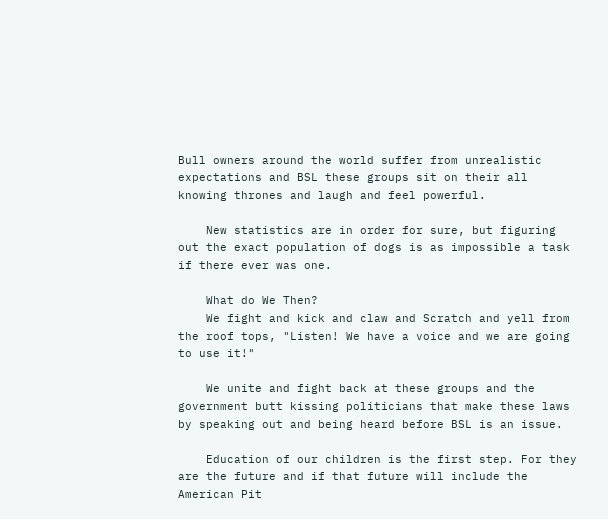Bull owners around the world suffer from unrealistic expectations and BSL these groups sit on their all knowing thrones and laugh and feel powerful.

    New statistics are in order for sure, but figuring out the exact population of dogs is as impossible a task if there ever was one.

    What do We Then?
    We fight and kick and claw and Scratch and yell from the roof tops, "Listen! We have a voice and we are going to use it!"

    We unite and fight back at these groups and the government butt kissing politicians that make these laws by speaking out and being heard before BSL is an issue.

    Education of our children is the first step. For they are the future and if that future will include the American Pit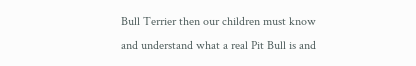Bull Terrier then our children must know and understand what a real Pit Bull is and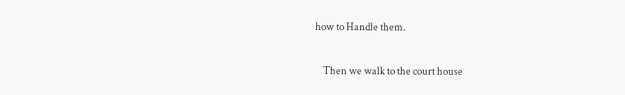how to Handle them.

    Then we walk to the court house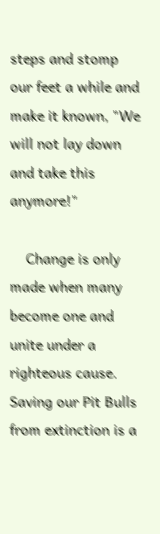steps and stomp our feet a while and make it known, "We will not lay down and take this anymore!"

    Change is only made when many become one and unite under a righteous cause. Saving our Pit Bulls from extinction is a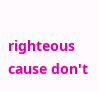righteous cause don't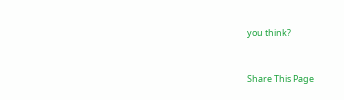you think?


Share This Page